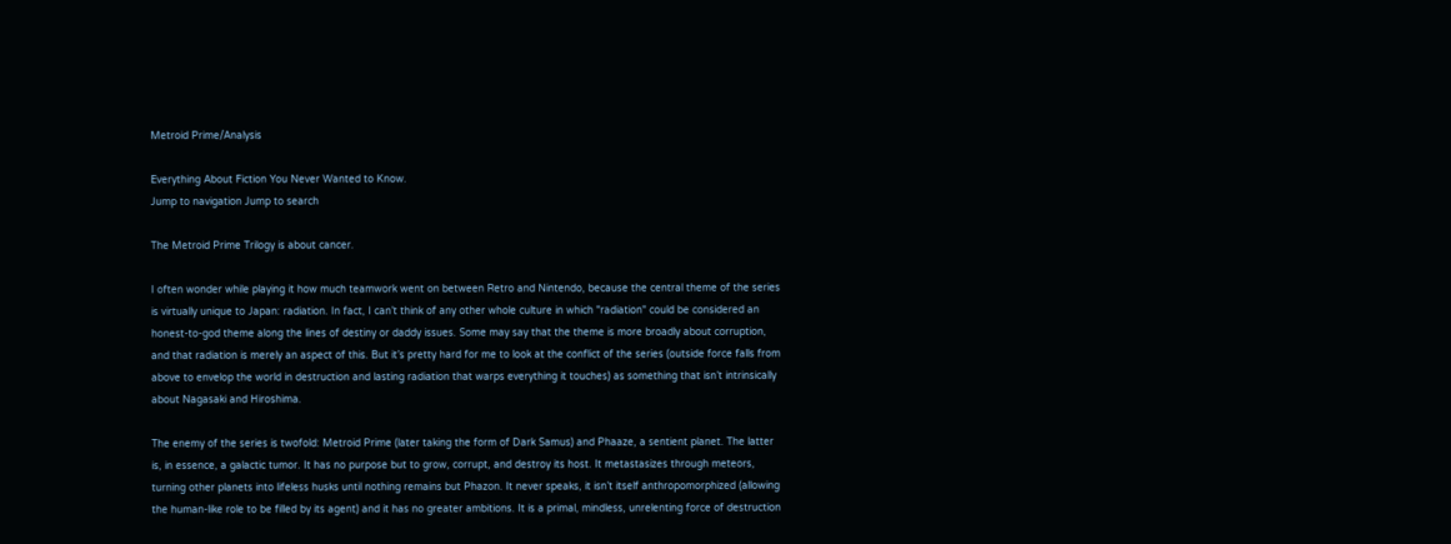Metroid Prime/Analysis

Everything About Fiction You Never Wanted to Know.
Jump to navigation Jump to search

The Metroid Prime Trilogy is about cancer.

I often wonder while playing it how much teamwork went on between Retro and Nintendo, because the central theme of the series is virtually unique to Japan: radiation. In fact, I can’t think of any other whole culture in which "radiation" could be considered an honest-to-god theme along the lines of destiny or daddy issues. Some may say that the theme is more broadly about corruption, and that radiation is merely an aspect of this. But it’s pretty hard for me to look at the conflict of the series (outside force falls from above to envelop the world in destruction and lasting radiation that warps everything it touches) as something that isn’t intrinsically about Nagasaki and Hiroshima.

The enemy of the series is twofold: Metroid Prime (later taking the form of Dark Samus) and Phaaze, a sentient planet. The latter is, in essence, a galactic tumor. It has no purpose but to grow, corrupt, and destroy its host. It metastasizes through meteors, turning other planets into lifeless husks until nothing remains but Phazon. It never speaks, it isn’t itself anthropomorphized (allowing the human-like role to be filled by its agent) and it has no greater ambitions. It is a primal, mindless, unrelenting force of destruction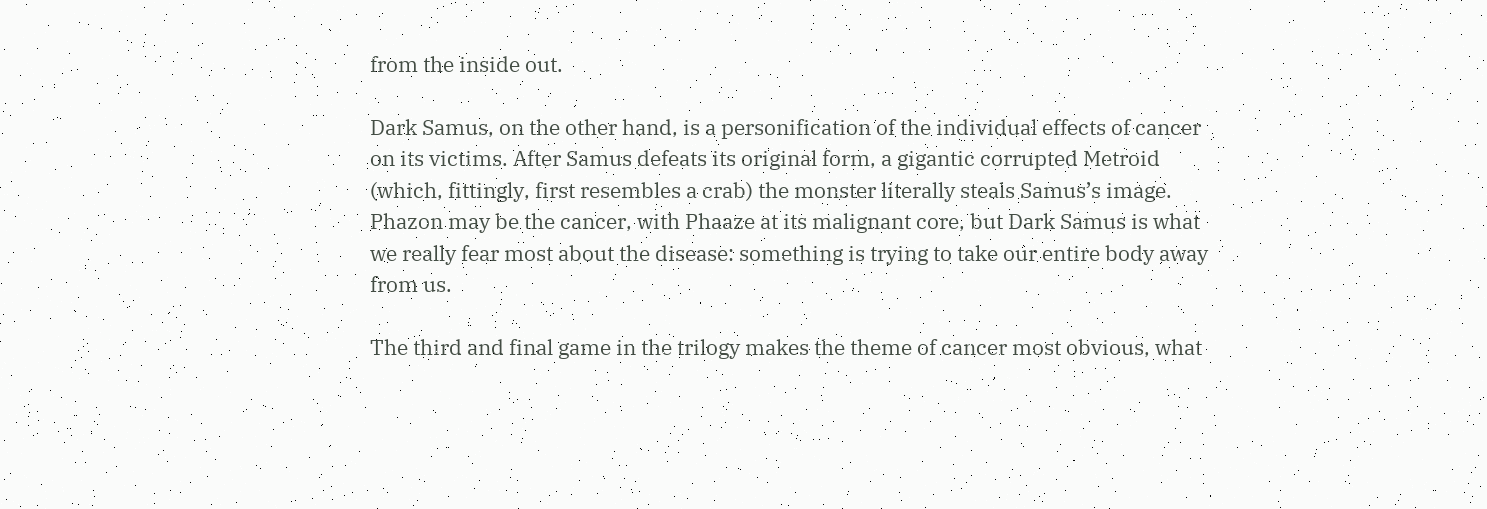from the inside out.

Dark Samus, on the other hand, is a personification of the individual effects of cancer on its victims. After Samus defeats its original form, a gigantic corrupted Metroid (which, fittingly, first resembles a crab) the monster literally steals Samus’s image. Phazon may be the cancer, with Phaaze at its malignant core, but Dark Samus is what we really fear most about the disease: something is trying to take our entire body away from us.

The third and final game in the trilogy makes the theme of cancer most obvious, what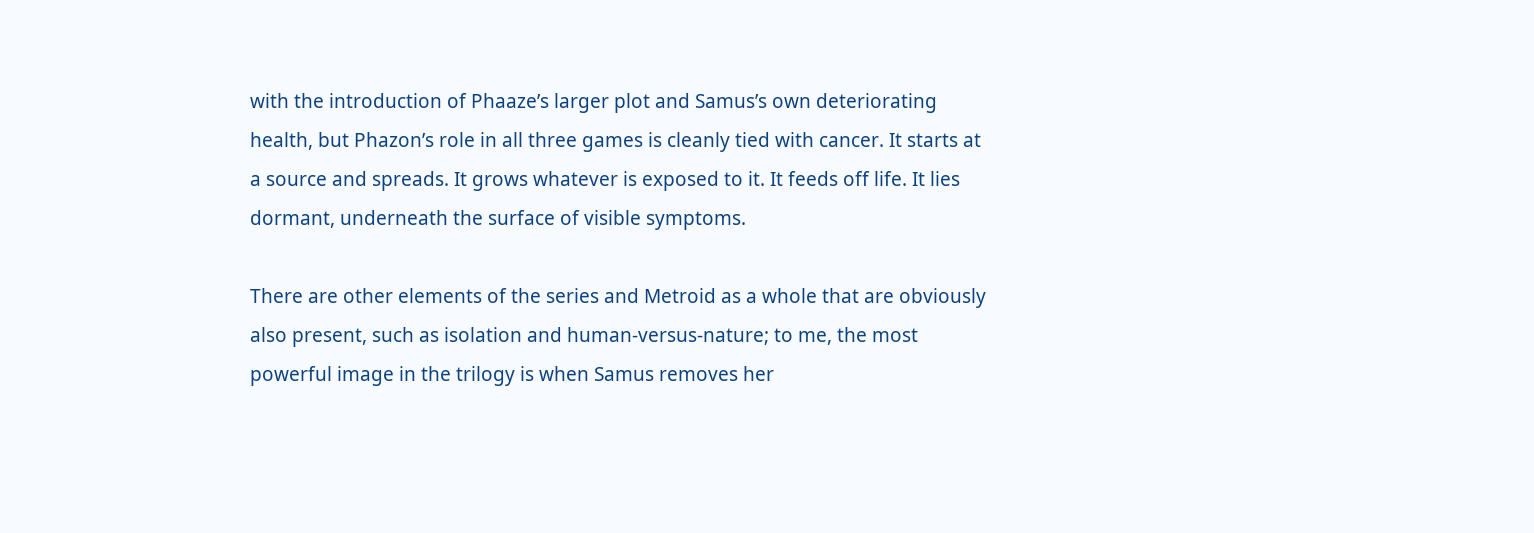with the introduction of Phaaze’s larger plot and Samus’s own deteriorating health, but Phazon’s role in all three games is cleanly tied with cancer. It starts at a source and spreads. It grows whatever is exposed to it. It feeds off life. It lies dormant, underneath the surface of visible symptoms.

There are other elements of the series and Metroid as a whole that are obviously also present, such as isolation and human-versus-nature; to me, the most powerful image in the trilogy is when Samus removes her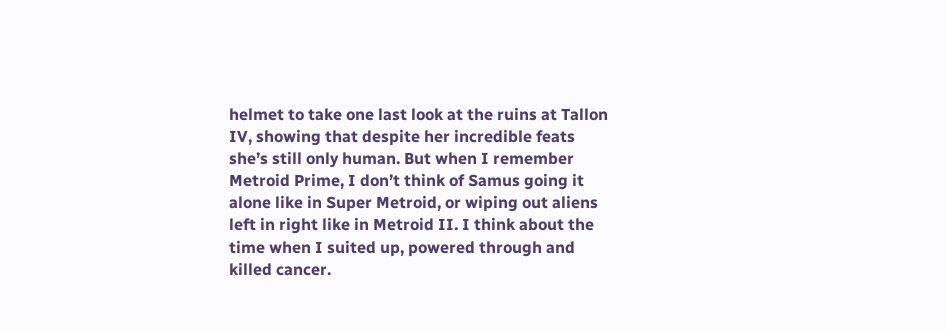helmet to take one last look at the ruins at Tallon IV, showing that despite her incredible feats she’s still only human. But when I remember Metroid Prime, I don’t think of Samus going it alone like in Super Metroid, or wiping out aliens left in right like in Metroid II. I think about the time when I suited up, powered through and killed cancer.